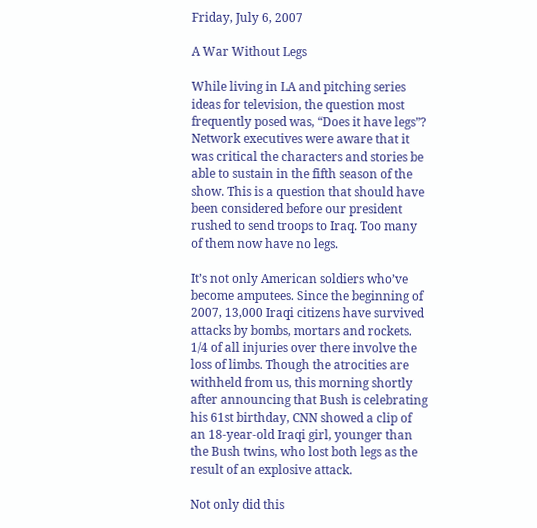Friday, July 6, 2007

A War Without Legs

While living in LA and pitching series ideas for television, the question most frequently posed was, “Does it have legs”? Network executives were aware that it was critical the characters and stories be able to sustain in the fifth season of the show. This is a question that should have been considered before our president rushed to send troops to Iraq. Too many of them now have no legs.

It’s not only American soldiers who’ve become amputees. Since the beginning of 2007, 13,000 Iraqi citizens have survived attacks by bombs, mortars and rockets. 1/4 of all injuries over there involve the loss of limbs. Though the atrocities are withheld from us, this morning shortly after announcing that Bush is celebrating his 61st birthday, CNN showed a clip of an 18-year-old Iraqi girl, younger than the Bush twins, who lost both legs as the result of an explosive attack.

Not only did this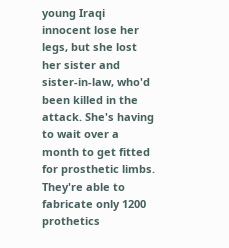young Iraqi innocent lose her legs, but she lost her sister and sister-in-law, who'd been killed in the attack. She's having to wait over a month to get fitted for prosthetic limbs. They're able to fabricate only 1200 prothetics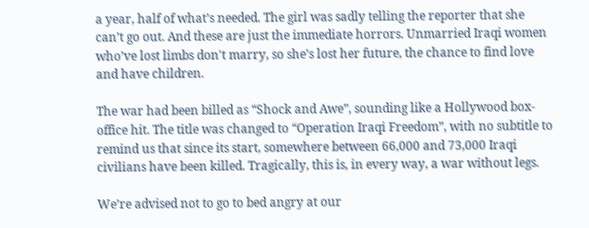a year, half of what’s needed. The girl was sadly telling the reporter that she can’t go out. And these are just the immediate horrors. Unmarried Iraqi women who’ve lost limbs don't marry, so she’s lost her future, the chance to find love and have children.

The war had been billed as “Shock and Awe”, sounding like a Hollywood box-office hit. The title was changed to “Operation Iraqi Freedom”, with no subtitle to remind us that since its start, somewhere between 66,000 and 73,000 Iraqi civilians have been killed. Tragically, this is, in every way, a war without legs.

We’re advised not to go to bed angry at our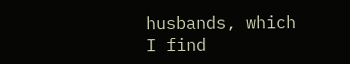husbands, which I find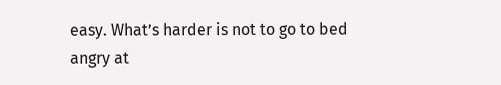easy. What’s harder is not to go to bed angry at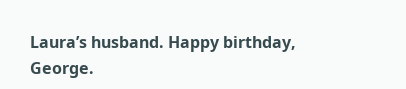Laura’s husband. Happy birthday, George.